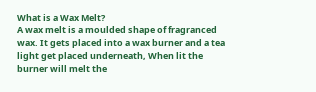What is a Wax Melt?
A wax melt is a moulded shape of fragranced wax. It gets placed into a wax burner and a tea light get placed underneath, When lit the burner will melt the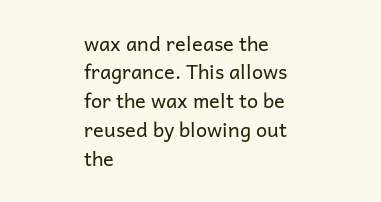wax and release the fragrance. This allows for the wax melt to be reused by blowing out the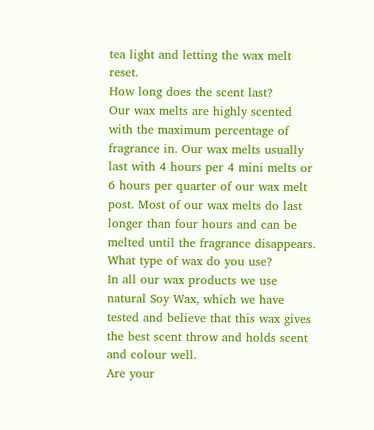tea light and letting the wax melt reset.
How long does the scent last?
Our wax melts are highly scented with the maximum percentage of fragrance in. Our wax melts usually last with 4 hours per 4 mini melts or 6 hours per quarter of our wax melt post. Most of our wax melts do last longer than four hours and can be melted until the fragrance disappears.
What type of wax do you use?
In all our wax products we use natural Soy Wax, which we have tested and believe that this wax gives the best scent throw and holds scent and colour well.
Are your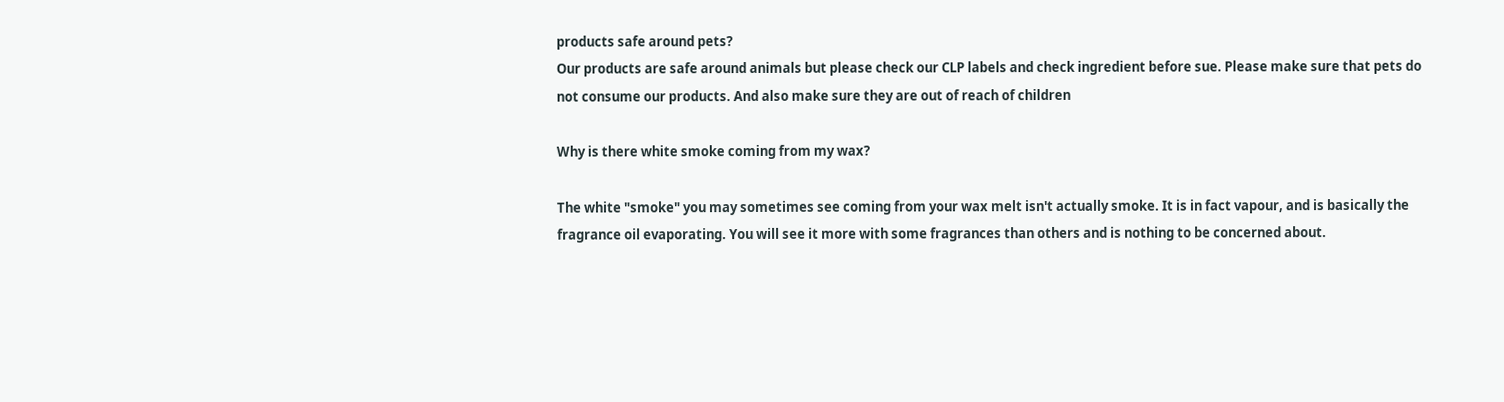products safe around pets?
Our products are safe around animals but please check our CLP labels and check ingredient before sue. Please make sure that pets do not consume our products. And also make sure they are out of reach of children

Why is there white smoke coming from my wax?

The white "smoke" you may sometimes see coming from your wax melt isn't actually smoke. It is in fact vapour, and is basically the fragrance oil evaporating. You will see it more with some fragrances than others and is nothing to be concerned about.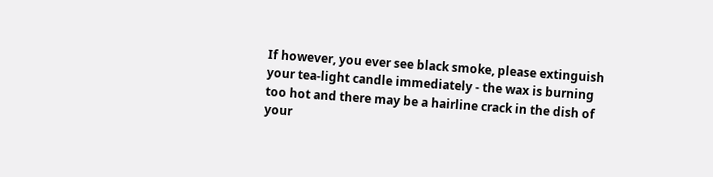If however, you ever see black smoke, please extinguish your tea-light candle immediately - the wax is burning too hot and there may be a hairline crack in the dish of your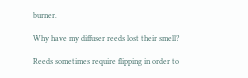burner.

Why have my diffuser reeds lost their smell?

Reeds sometimes require flipping in order to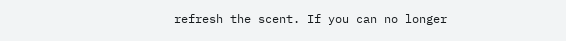refresh the scent. If you can no longer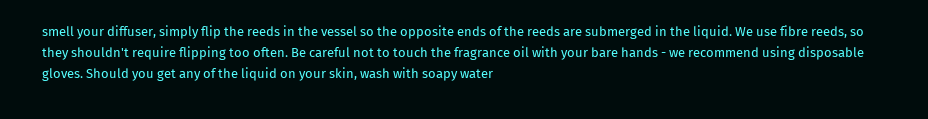smell your diffuser, simply flip the reeds in the vessel so the opposite ends of the reeds are submerged in the liquid. We use fibre reeds, so they shouldn't require flipping too often. Be careful not to touch the fragrance oil with your bare hands - we recommend using disposable gloves. Should you get any of the liquid on your skin, wash with soapy water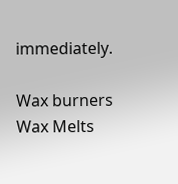immediately.

Wax burners
Wax Melts